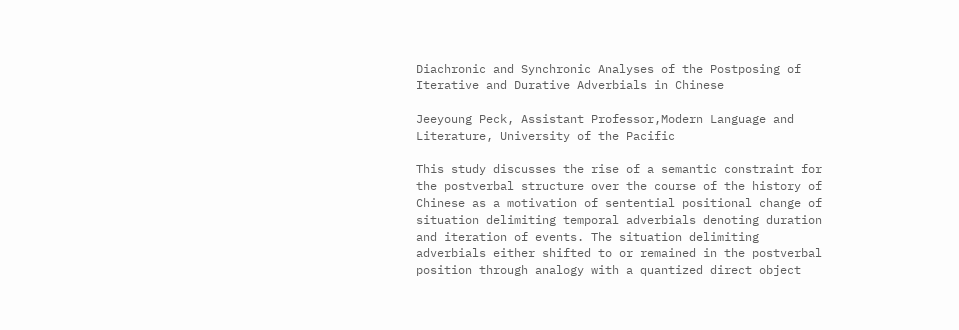Diachronic and Synchronic Analyses of the Postposing of Iterative and Durative Adverbials in Chinese

Jeeyoung Peck, Assistant Professor,Modern Language and Literature, University of the Pacific

This study discusses the rise of a semantic constraint for the postverbal structure over the course of the history of Chinese as a motivation of sentential positional change of situation delimiting temporal adverbials denoting duration and iteration of events. The situation delimiting adverbials either shifted to or remained in the postverbal position through analogy with a quantized direct object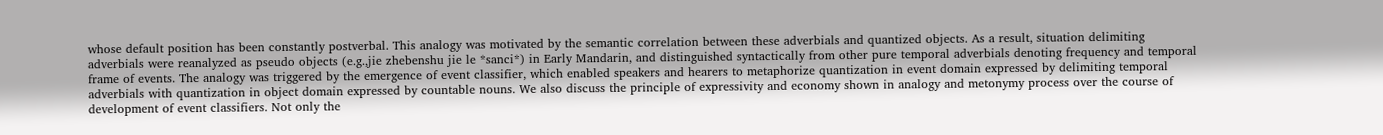whose default position has been constantly postverbal. This analogy was motivated by the semantic correlation between these adverbials and quantized objects. As a result, situation delimiting adverbials were reanalyzed as pseudo objects (e.g.,jie zhebenshu jie le *sanci*) in Early Mandarin, and distinguished syntactically from other pure temporal adverbials denoting frequency and temporal frame of events. The analogy was triggered by the emergence of event classifier, which enabled speakers and hearers to metaphorize quantization in event domain expressed by delimiting temporal adverbials with quantization in object domain expressed by countable nouns. We also discuss the principle of expressivity and economy shown in analogy and metonymy process over the course of development of event classifiers. Not only the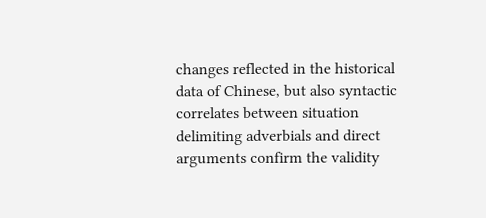changes reflected in the historical data of Chinese, but also syntactic correlates between situation delimiting adverbials and direct arguments confirm the validity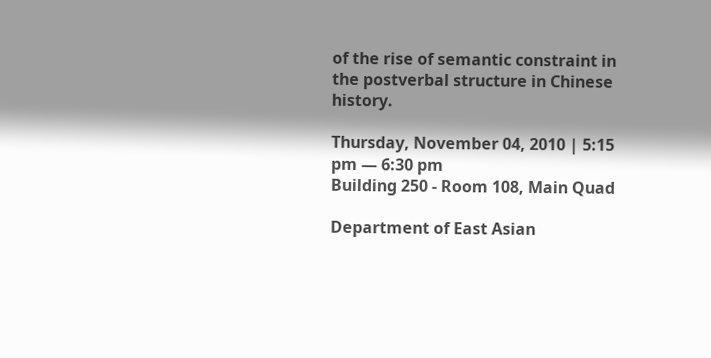of the rise of semantic constraint in the postverbal structure in Chinese history.

Thursday, November 04, 2010 | 5:15 pm — 6:30 pm
Building 250 - Room 108, Main Quad

Department of East Asian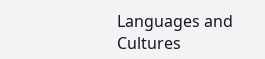Languages and Cultures